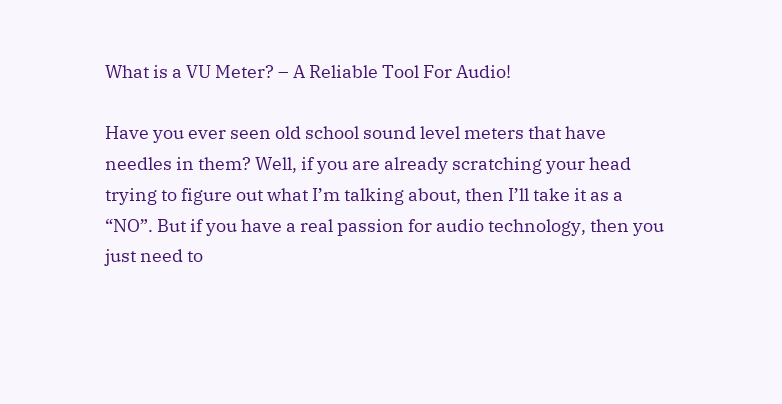What is a VU Meter? – A Reliable Tool For Audio!

Have you ever seen old school sound level meters that have needles in them? Well, if you are already scratching your head trying to figure out what I’m talking about, then I’ll take it as a “NO”. But if you have a real passion for audio technology, then you just need to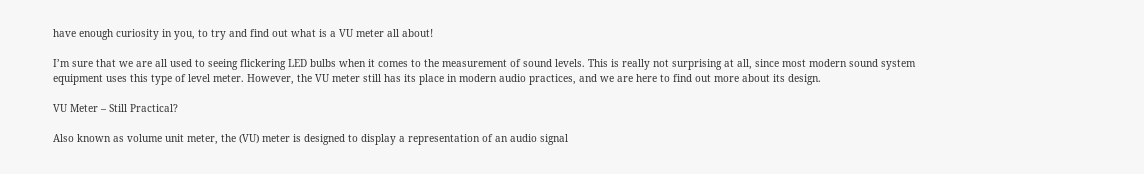have enough curiosity in you, to try and find out what is a VU meter all about!

I’m sure that we are all used to seeing flickering LED bulbs when it comes to the measurement of sound levels. This is really not surprising at all, since most modern sound system equipment uses this type of level meter. However, the VU meter still has its place in modern audio practices, and we are here to find out more about its design.

VU Meter – Still Practical?

Also known as volume unit meter, the (VU) meter is designed to display a representation of an audio signal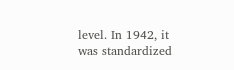level. In 1942, it was standardized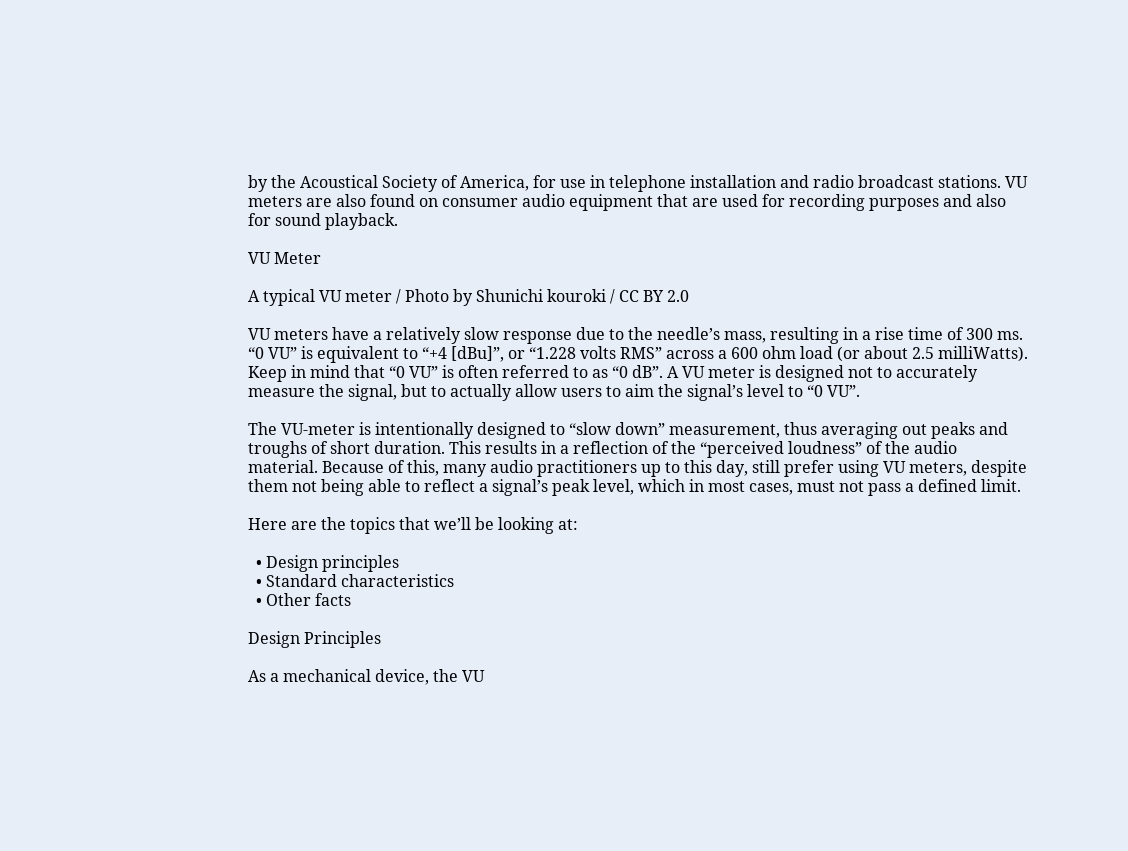by the Acoustical Society of America, for use in telephone installation and radio broadcast stations. VU meters are also found on consumer audio equipment that are used for recording purposes and also for sound playback.

VU Meter

A typical VU meter / Photo by Shunichi kouroki / CC BY 2.0

VU meters have a relatively slow response due to the needle’s mass, resulting in a rise time of 300 ms. “0 VU” is equivalent to “+4 [dBu]”, or “1.228 volts RMS” across a 600 ohm load (or about 2.5 milliWatts). Keep in mind that “0 VU” is often referred to as “0 dB”. A VU meter is designed not to accurately measure the signal, but to actually allow users to aim the signal’s level to “0 VU”.

The VU-meter is intentionally designed to “slow down” measurement, thus averaging out peaks and troughs of short duration. This results in a reflection of the “perceived loudness” of the audio material. Because of this, many audio practitioners up to this day, still prefer using VU meters, despite them not being able to reflect a signal’s peak level, which in most cases, must not pass a defined limit.

Here are the topics that we’ll be looking at:

  • Design principles
  • Standard characteristics
  • Other facts

Design Principles

As a mechanical device, the VU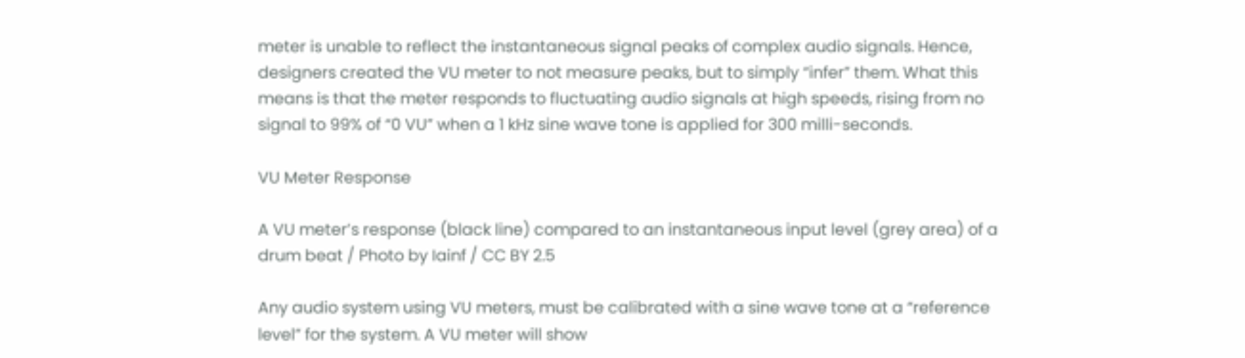meter is unable to reflect the instantaneous signal peaks of complex audio signals. Hence, designers created the VU meter to not measure peaks, but to simply “infer” them. What this means is that the meter responds to fluctuating audio signals at high speeds, rising from no signal to 99% of “0 VU” when a 1 kHz sine wave tone is applied for 300 milli-seconds.

VU Meter Response

A VU meter’s response (black line) compared to an instantaneous input level (grey area) of a drum beat / Photo by Iainf / CC BY 2.5

Any audio system using VU meters, must be calibrated with a sine wave tone at a “reference level” for the system. A VU meter will show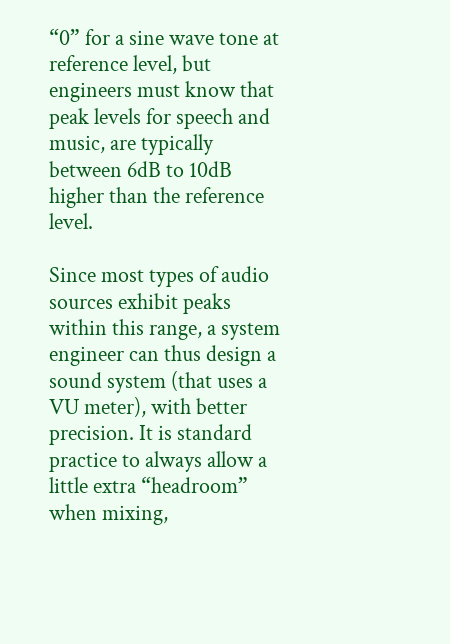“0” for a sine wave tone at reference level, but engineers must know that peak levels for speech and music, are typically between 6dB to 10dB higher than the reference level.

Since most types of audio sources exhibit peaks within this range, a system engineer can thus design a sound system (that uses a VU meter), with better precision. It is standard practice to always allow a little extra “headroom” when mixing,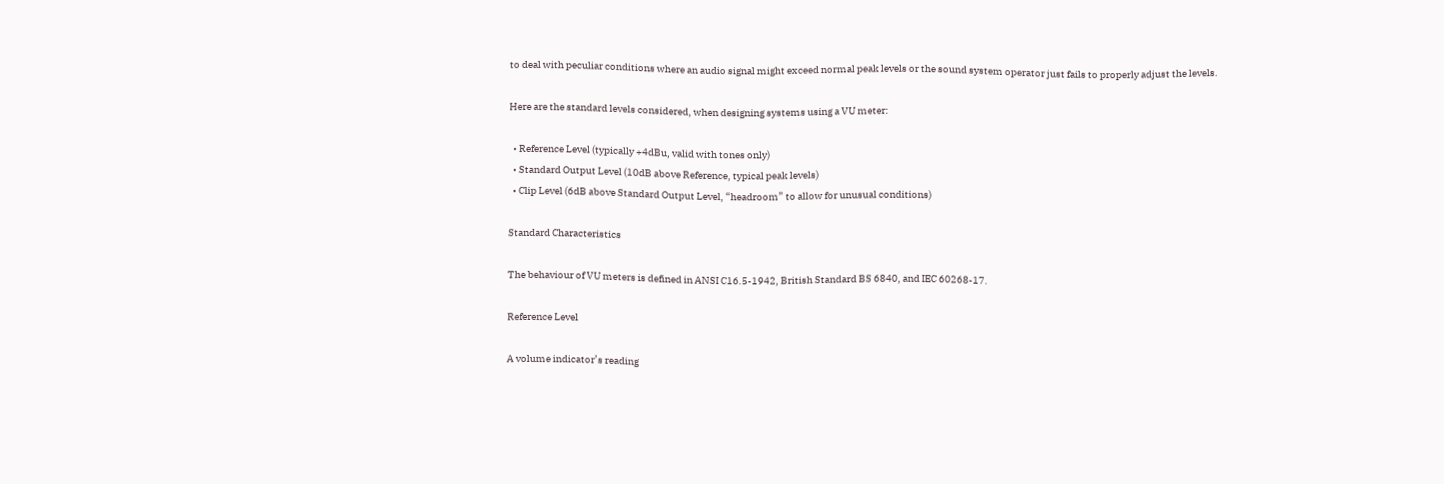to deal with peculiar conditions where an audio signal might exceed normal peak levels or the sound system operator just fails to properly adjust the levels.

Here are the standard levels considered, when designing systems using a VU meter:

  • Reference Level (typically +4dBu, valid with tones only)
  • Standard Output Level (10dB above Reference, typical peak levels)
  • Clip Level (6dB above Standard Output Level, “headroom” to allow for unusual conditions)

Standard Characteristics

The behaviour of VU meters is defined in ANSI C16.5-1942, British Standard BS 6840, and IEC 60268-17.

Reference Level

A volume indicator’s reading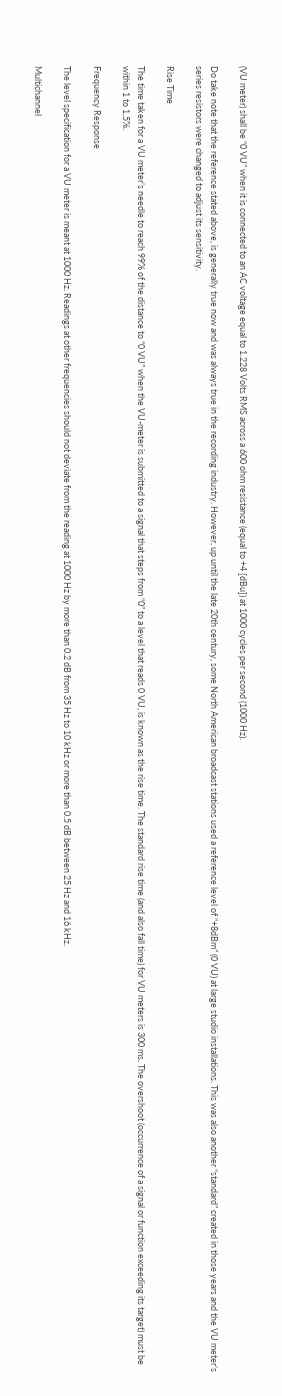(VU meter) shall be “0 VU” when it is connected to an AC voltage equal to 1.228 Volts RMS across a 600 ohm resistance (equal to +4 [dBu]) at 1000 cycles per second (1000 Hz).

Do take note that the reference stated above, is generally true now and was always true in the recording industry. However, up until the late 20th century, some North American broadcast stations used a reference level of “+8dBm” (0 VU) at large studio installations. This was also another “standard” created in those years and the VU meter’s series resistors were changed to adjust its sensitivity.

Rise Time

The time taken for a VU meter’s needle to reach 99% of the distance to “0 VU” when the VU-meter is submitted to a signal that steps from “0” to a level that reads 0 VU, is known as the rise time. The standard rise time (and also fall time) for VU meters is 300 ms. The overshoot (occurrence of a signal or function exceeding its target) must be within 1 to 1.5%.

Frequency Response

The level specification for a VU meter is meant at 1000 Hz. Readings at other frequencies should not deviate from the reading at 1000 Hz by more than 0.2 dB from 35 Hz to 10 kHz or more than 0.5 dB between 25 Hz and 16 kHz.

Multichannel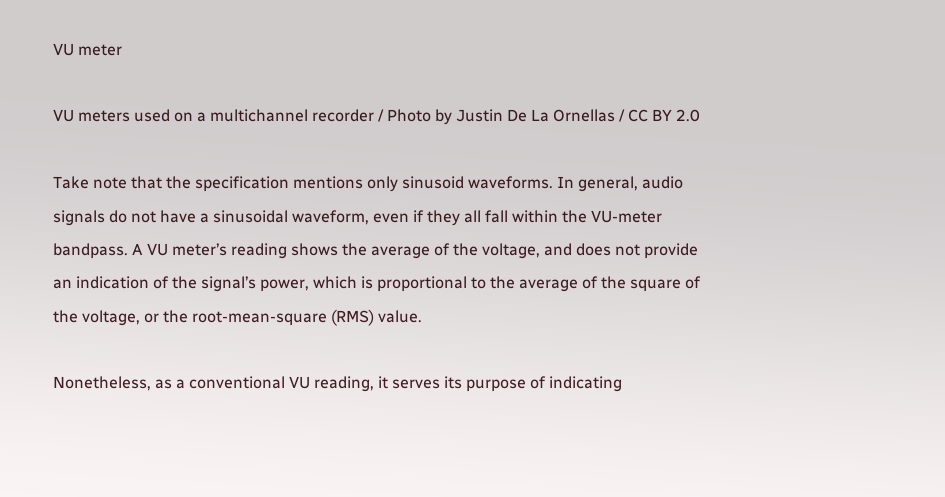VU meter

VU meters used on a multichannel recorder / Photo by Justin De La Ornellas / CC BY 2.0

Take note that the specification mentions only sinusoid waveforms. In general, audio signals do not have a sinusoidal waveform, even if they all fall within the VU-meter bandpass. A VU meter’s reading shows the average of the voltage, and does not provide an indication of the signal’s power, which is proportional to the average of the square of the voltage, or the root-mean-square (RMS) value.

Nonetheless, as a conventional VU reading, it serves its purpose of indicating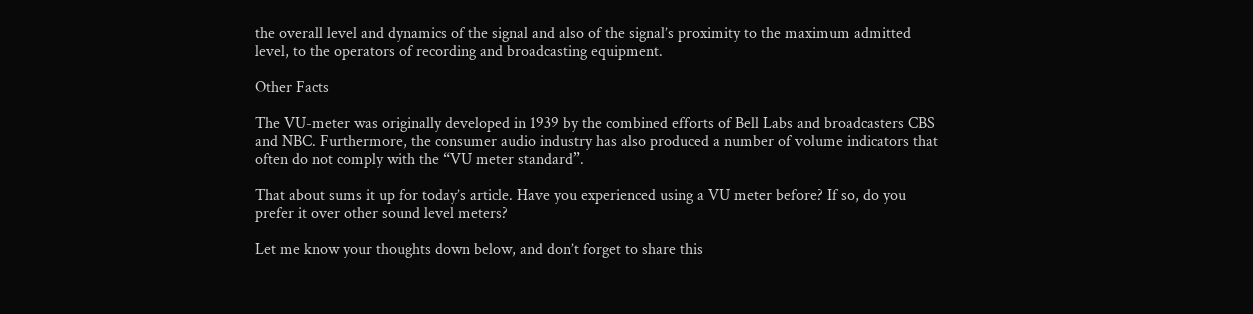the overall level and dynamics of the signal and also of the signal’s proximity to the maximum admitted level, to the operators of recording and broadcasting equipment.

Other Facts

The VU-meter was originally developed in 1939 by the combined efforts of Bell Labs and broadcasters CBS and NBC. Furthermore, the consumer audio industry has also produced a number of volume indicators that often do not comply with the “VU meter standard”.

That about sums it up for today’s article. Have you experienced using a VU meter before? If so, do you prefer it over other sound level meters?

Let me know your thoughts down below, and don’t forget to share this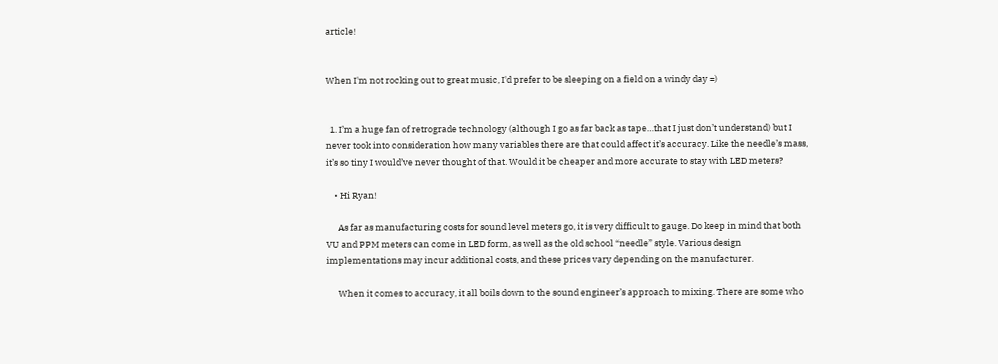article!


When I'm not rocking out to great music, I'd prefer to be sleeping on a field on a windy day =)


  1. I’m a huge fan of retrograde technology (although I go as far back as tape…that I just don’t understand) but I never took into consideration how many variables there are that could affect it’s accuracy. Like the needle’s mass, it’s so tiny I would’ve never thought of that. Would it be cheaper and more accurate to stay with LED meters?

    • Hi Ryan!

      As far as manufacturing costs for sound level meters go, it is very difficult to gauge. Do keep in mind that both VU and PPM meters can come in LED form, as well as the old school “needle” style. Various design implementations may incur additional costs, and these prices vary depending on the manufacturer.

      When it comes to accuracy, it all boils down to the sound engineer’s approach to mixing. There are some who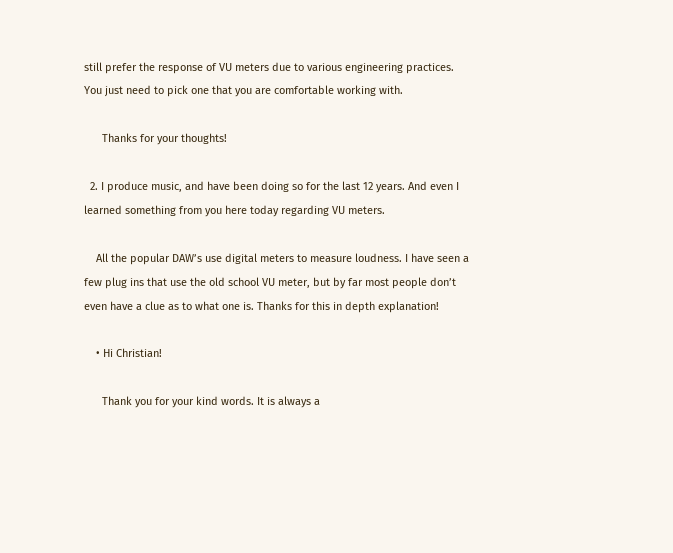still prefer the response of VU meters due to various engineering practices. You just need to pick one that you are comfortable working with.

      Thanks for your thoughts!

  2. I produce music, and have been doing so for the last 12 years. And even I learned something from you here today regarding VU meters.

    All the popular DAW’s use digital meters to measure loudness. I have seen a few plug ins that use the old school VU meter, but by far most people don’t even have a clue as to what one is. Thanks for this in depth explanation!

    • Hi Christian!

      Thank you for your kind words. It is always a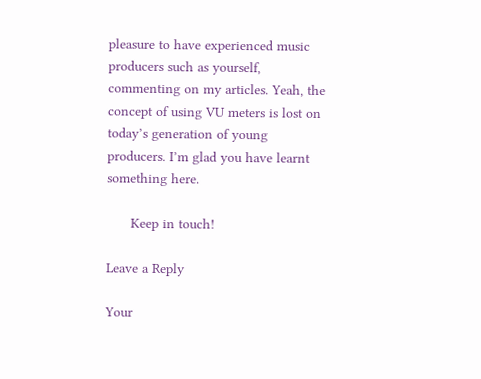pleasure to have experienced music producers such as yourself, commenting on my articles. Yeah, the concept of using VU meters is lost on today’s generation of young producers. I’m glad you have learnt something here.

      Keep in touch!

Leave a Reply

Your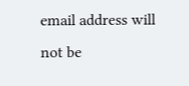email address will not be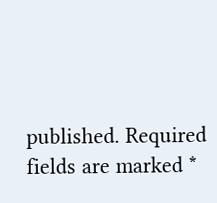published. Required fields are marked *